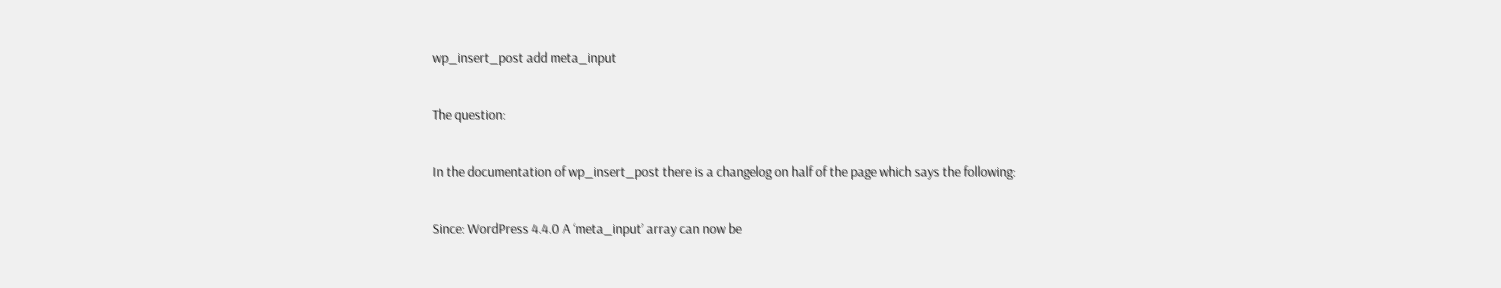wp_insert_post add meta_input

The question:

In the documentation of wp_insert_post there is a changelog on half of the page which says the following:

Since: WordPress 4.4.0 A ‘meta_input’ array can now be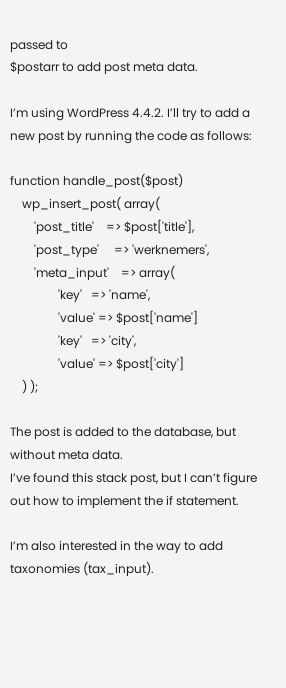passed to
$postarr to add post meta data.

I’m using WordPress 4.4.2. I’ll try to add a new post by running the code as follows:

function handle_post($post)
    wp_insert_post( array(
        'post_title'    => $post['title'],
        'post_type'     => 'werknemers',
        'meta_input'    => array(
                'key'   => 'name',
                'value' => $post['name']
                'key'   => 'city',
                'value' => $post['city']
    ) );

The post is added to the database, but without meta data.
I’ve found this stack post, but I can’t figure out how to implement the if statement.

I’m also interested in the way to add taxonomies (tax_input).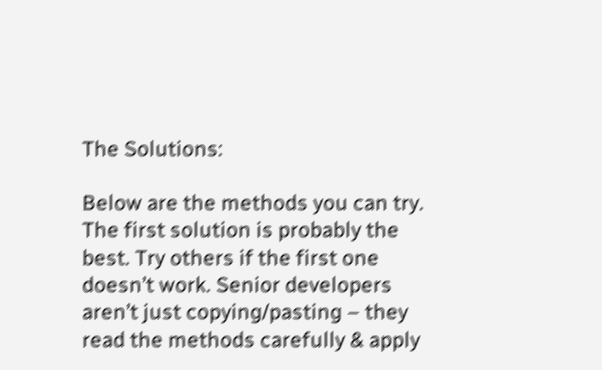The Solutions:

Below are the methods you can try. The first solution is probably the best. Try others if the first one doesn’t work. Senior developers aren’t just copying/pasting – they read the methods carefully & apply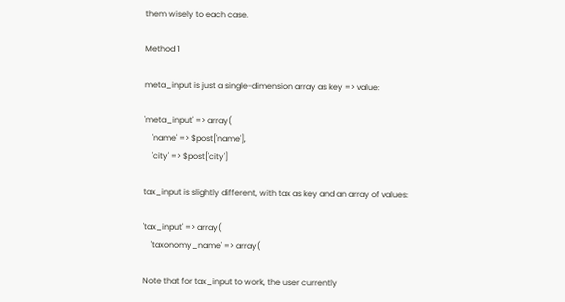them wisely to each case.

Method 1

meta_input is just a single-dimension array as key => value:

'meta_input' => array(
    'name' => $post['name'],
    'city' => $post['city']

tax_input is slightly different, with tax as key and an array of values:

'tax_input' => array(
    'taxonomy_name' => array(

Note that for tax_input to work, the user currently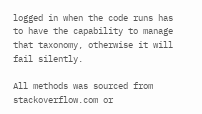logged in when the code runs has to have the capability to manage that taxonomy, otherwise it will fail silently.

All methods was sourced from stackoverflow.com or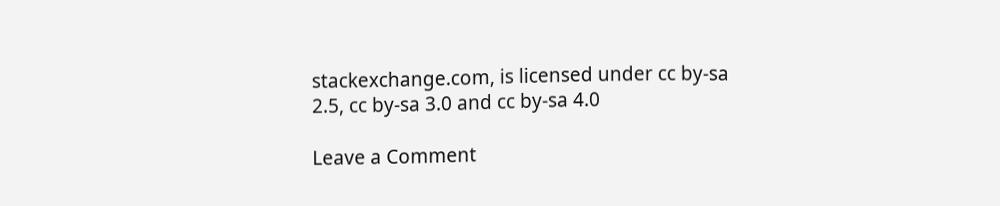stackexchange.com, is licensed under cc by-sa 2.5, cc by-sa 3.0 and cc by-sa 4.0

Leave a Comment